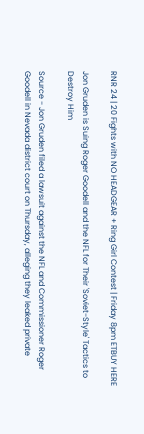RNR 24 | 20 Fights with NO HEADGEAR + Ring Girl Contest | Friday 8pm ETBUY HERE

Jon Gruden is Suing Roger Goodell and the NFL for Their 'Soviet-Style' Tactics to Destroy Him

Source - Jon Gruden filed a lawsuit against the NFL and Commissioner Roger Goodell in Nevada district court on Thursday, alleging they leaked private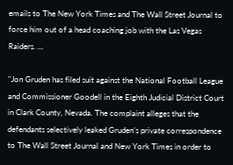emails to The New York Times and The Wall Street Journal to force him out of a head coaching job with the Las Vegas Raiders. ...

"Jon Gruden has filed suit against the National Football League and Commissioner Goodell in the Eighth Judicial District Court in Clark County, Nevada. The complaint alleges that the defendants selectively leaked Gruden’s private correspondence to The Wall Street Journal and New York Times in order to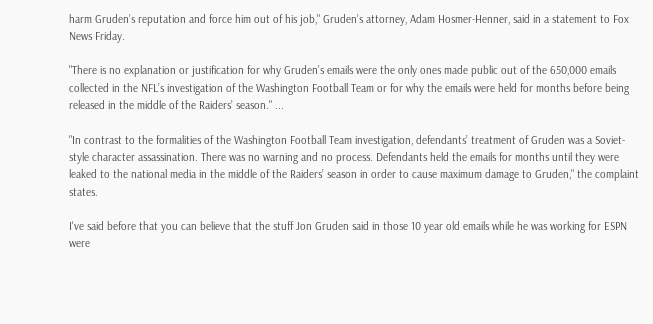harm Gruden’s reputation and force him out of his job," Gruden’s attorney, Adam Hosmer-Henner, said in a statement to Fox News Friday.

"There is no explanation or justification for why Gruden’s emails were the only ones made public out of the 650,000 emails collected in the NFL’s investigation of the Washington Football Team or for why the emails were held for months before being released in the middle of the Raiders’ season." ...

"In contrast to the formalities of the Washington Football Team investigation, defendants’ treatment of Gruden was a Soviet-style character assassination. There was no warning and no process. Defendants held the emails for months until they were leaked to the national media in the middle of the Raiders’ season in order to cause maximum damage to Gruden," the complaint states.

I've said before that you can believe that the stuff Jon Gruden said in those 10 year old emails while he was working for ESPN were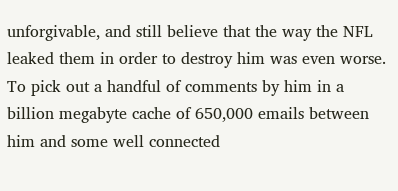unforgivable, and still believe that the way the NFL leaked them in order to destroy him was even worse. To pick out a handful of comments by him in a billion megabyte cache of 650,000 emails between him and some well connected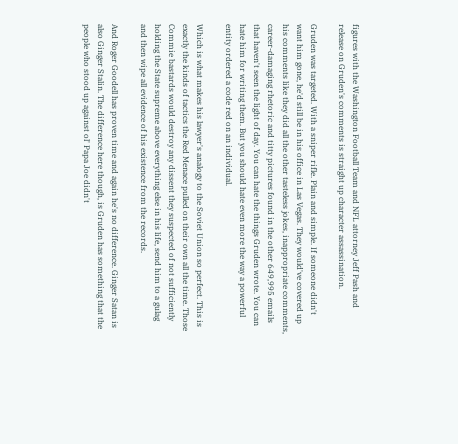figures with the Washington Football Team and NFL attorney Jeff Pash and release on Gruden's comments is straight up character assassination.

Gruden was targeted. With a sniper rifle. Plain and simple. If someone didn't want him gone, he'd still be in his office in Las Vegas. They would've covered up his comments like they did all the other tasteless jokes, inappropriate comments, career-damaging rhetoric and titty pictures found in the other 649,995 emails that haven't seen the light of day. You can hate the things Gruden wrote. You can hate him for writing them. But you should hate even more the way a powerful entity ordered a code red on an individual.

Which is what makes his lawyer's analogy to the Soviet Union so perfect. This is exactly the kinds of tactics the Red Menace pulled on their own all the time. Those Commie bastards would destroy any dissent they suspected of not sufficiently holding the State supreme above everything else in his life, send him to a gulag and then wipe all evidence of his existence from the records.

And Roger Goodell has proven time and again he's no difference. Ginger Satan is also Ginger Stalin. The difference here though, is Gruden has something that the people who stood up against ol' Papa Joe didn't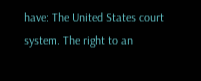have: The United States court system. The right to an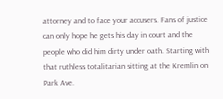attorney and to face your accusers. Fans of justice can only hope he gets his day in court and the people who did him dirty under oath. Starting with that ruthless totalitarian sitting at the Kremlin on Park Ave.